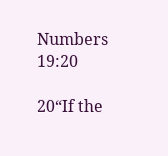Numbers 19:20

20“If the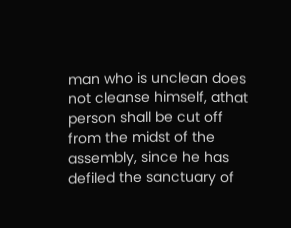man who is unclean does not cleanse himself, athat person shall be cut off from the midst of the assembly, since he has defiled the sanctuary of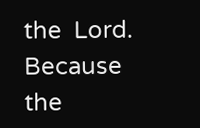the  Lord. Because the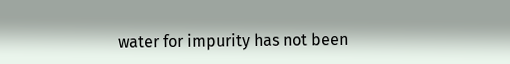water for impurity has not been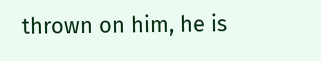thrown on him, he is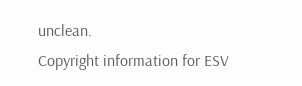unclean.
Copyright information for ESV